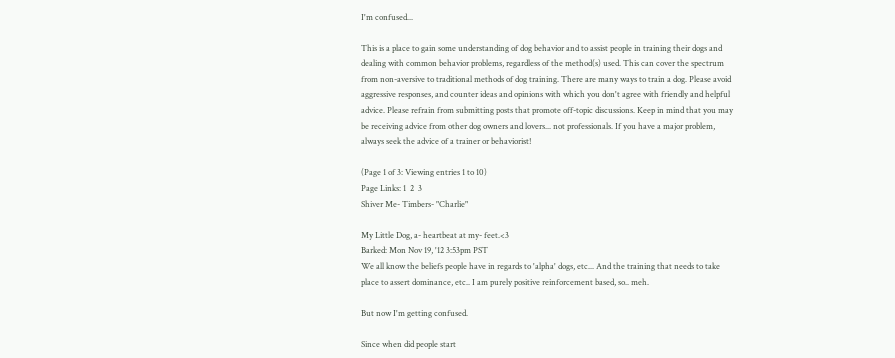I'm confused...

This is a place to gain some understanding of dog behavior and to assist people in training their dogs and dealing with common behavior problems, regardless of the method(s) used. This can cover the spectrum from non-aversive to traditional methods of dog training. There are many ways to train a dog. Please avoid aggressive responses, and counter ideas and opinions with which you don't agree with friendly and helpful advice. Please refrain from submitting posts that promote off-topic discussions. Keep in mind that you may be receiving advice from other dog owners and lovers... not professionals. If you have a major problem, always seek the advice of a trainer or behaviorist!

(Page 1 of 3: Viewing entries 1 to 10)
Page Links: 1  2  3
Shiver Me- Timbers- "Charlie"

My Little Dog, a- heartbeat at my- feet.<3
Barked: Mon Nov 19, '12 3:53pm PST
We all know the beliefs people have in regards to 'alpha' dogs, etc... And the training that needs to take place to assert dominance, etc.. I am purely positive reinforcement based, so.. meh.

But now I'm getting confused.

Since when did people start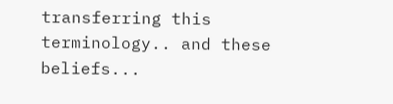transferring this terminology.. and these beliefs...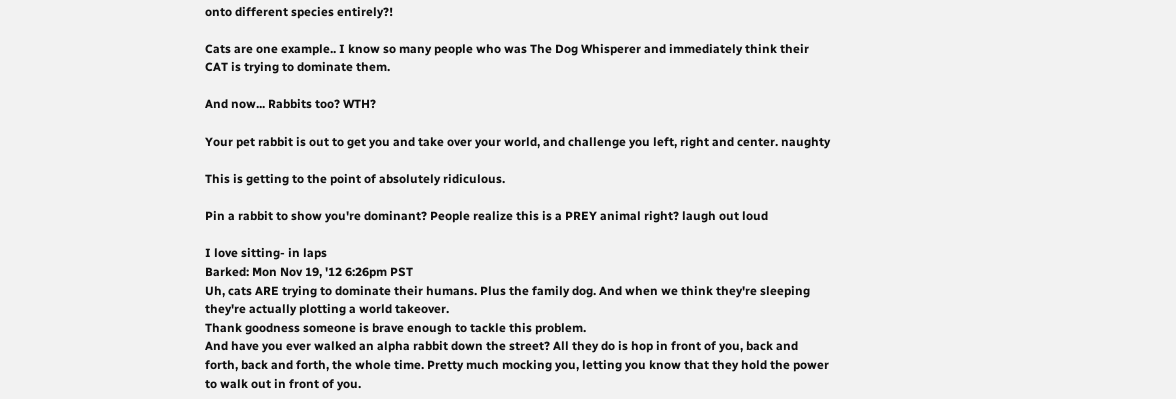onto different species entirely?!

Cats are one example.. I know so many people who was The Dog Whisperer and immediately think their CAT is trying to dominate them.

And now... Rabbits too? WTH?

Your pet rabbit is out to get you and take over your world, and challenge you left, right and center. naughty

This is getting to the point of absolutely ridiculous.

Pin a rabbit to show you're dominant? People realize this is a PREY animal right? laugh out loud

I love sitting- in laps
Barked: Mon Nov 19, '12 6:26pm PST
Uh, cats ARE trying to dominate their humans. Plus the family dog. And when we think they're sleeping they're actually plotting a world takeover.
Thank goodness someone is brave enough to tackle this problem.
And have you ever walked an alpha rabbit down the street? All they do is hop in front of you, back and forth, back and forth, the whole time. Pretty much mocking you, letting you know that they hold the power to walk out in front of you.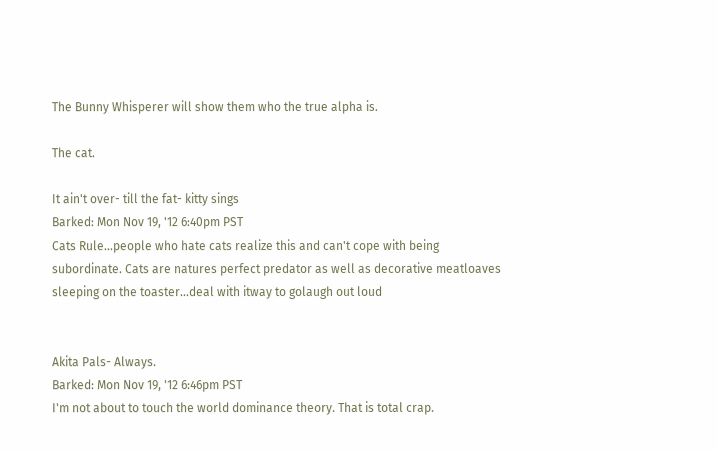The Bunny Whisperer will show them who the true alpha is.

The cat.

It ain't over- till the fat- kitty sings
Barked: Mon Nov 19, '12 6:40pm PST
Cats Rule...people who hate cats realize this and can't cope with being subordinate. Cats are natures perfect predator as well as decorative meatloaves sleeping on the toaster...deal with itway to golaugh out loud


Akita Pals- Always.
Barked: Mon Nov 19, '12 6:46pm PST
I'm not about to touch the world dominance theory. That is total crap.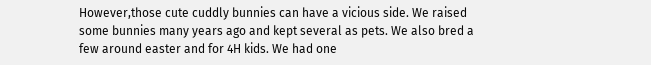However,those cute cuddly bunnies can have a vicious side. We raised some bunnies many years ago and kept several as pets. We also bred a few around easter and for 4H kids. We had one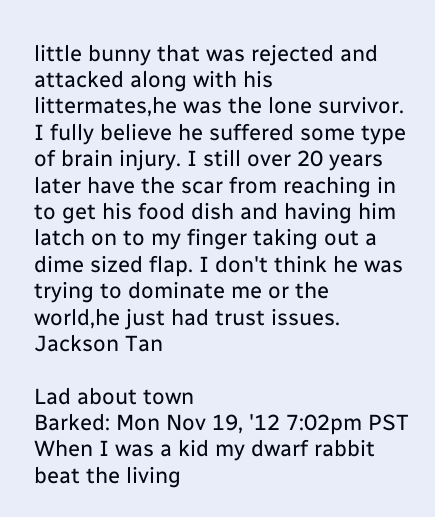little bunny that was rejected and attacked along with his littermates,he was the lone survivor. I fully believe he suffered some type of brain injury. I still over 20 years later have the scar from reaching in to get his food dish and having him latch on to my finger taking out a dime sized flap. I don't think he was trying to dominate me or the world,he just had trust issues.
Jackson Tan

Lad about town
Barked: Mon Nov 19, '12 7:02pm PST
When I was a kid my dwarf rabbit beat the living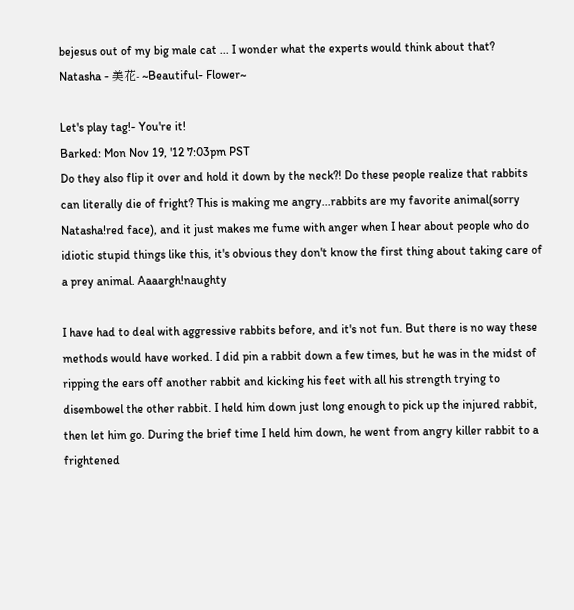bejesus out of my big male cat ... I wonder what the experts would think about that?
Natasha - 美花- ~Beautiful- Flower~

Let's play tag!- You're it!
Barked: Mon Nov 19, '12 7:03pm PST
Do they also flip it over and hold it down by the neck?! Do these people realize that rabbits can literally die of fright? This is making me angry...rabbits are my favorite animal(sorry Natasha!red face), and it just makes me fume with anger when I hear about people who do idiotic stupid things like this, it's obvious they don't know the first thing about taking care of a prey animal. Aaaargh!naughty

I have had to deal with aggressive rabbits before, and it's not fun. But there is no way these methods would have worked. I did pin a rabbit down a few times, but he was in the midst of ripping the ears off another rabbit and kicking his feet with all his strength trying to disembowel the other rabbit. I held him down just long enough to pick up the injured rabbit, then let him go. During the brief time I held him down, he went from angry killer rabbit to a frightened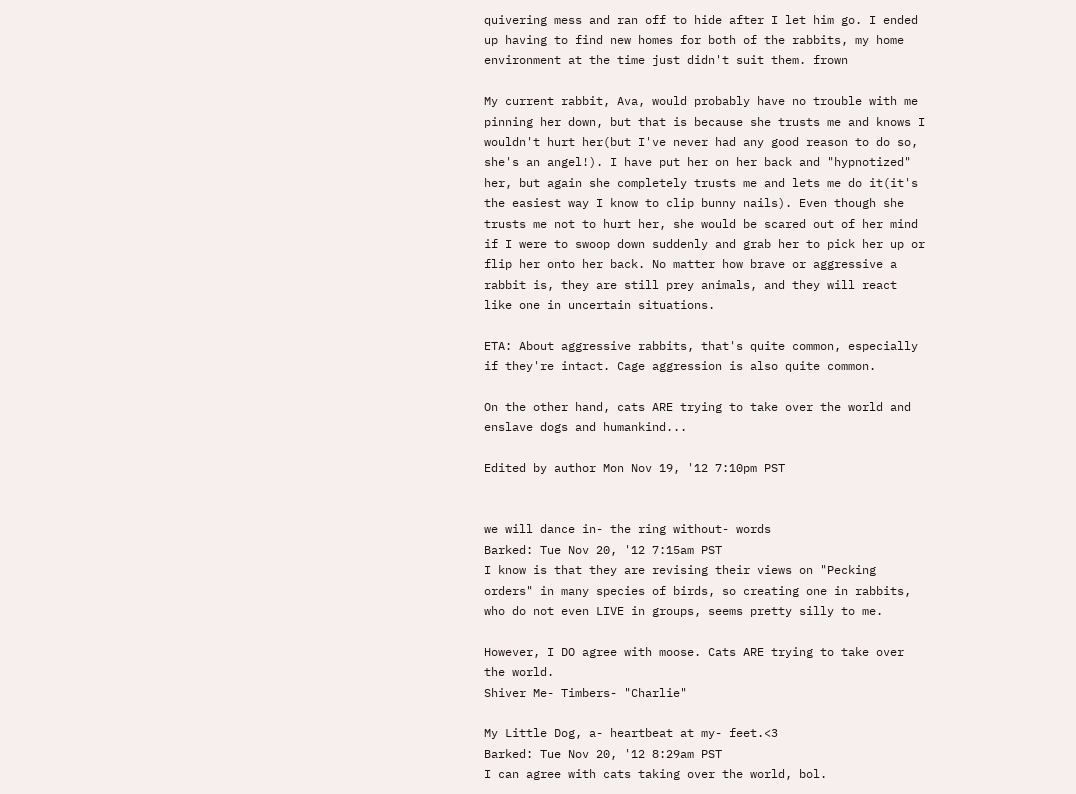quivering mess and ran off to hide after I let him go. I ended up having to find new homes for both of the rabbits, my home environment at the time just didn't suit them. frown

My current rabbit, Ava, would probably have no trouble with me pinning her down, but that is because she trusts me and knows I wouldn't hurt her(but I've never had any good reason to do so, she's an angel!). I have put her on her back and "hypnotized" her, but again she completely trusts me and lets me do it(it's the easiest way I know to clip bunny nails). Even though she trusts me not to hurt her, she would be scared out of her mind if I were to swoop down suddenly and grab her to pick her up or flip her onto her back. No matter how brave or aggressive a rabbit is, they are still prey animals, and they will react like one in uncertain situations.

ETA: About aggressive rabbits, that's quite common, especially if they're intact. Cage aggression is also quite common.

On the other hand, cats ARE trying to take over the world and enslave dogs and humankind...

Edited by author Mon Nov 19, '12 7:10pm PST


we will dance in- the ring without- words
Barked: Tue Nov 20, '12 7:15am PST
I know is that they are revising their views on "Pecking orders" in many species of birds, so creating one in rabbits, who do not even LIVE in groups, seems pretty silly to me.

However, I DO agree with moose. Cats ARE trying to take over the world.
Shiver Me- Timbers- "Charlie"

My Little Dog, a- heartbeat at my- feet.<3
Barked: Tue Nov 20, '12 8:29am PST
I can agree with cats taking over the world, bol.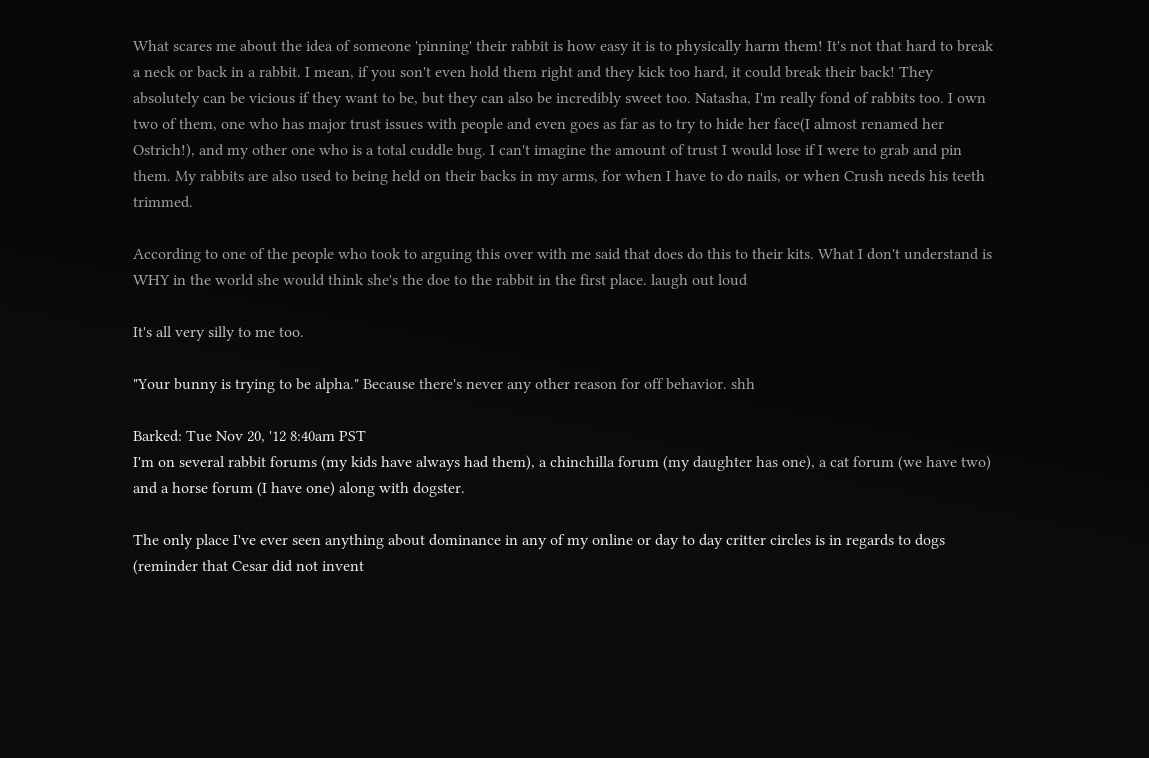What scares me about the idea of someone 'pinning' their rabbit is how easy it is to physically harm them! It's not that hard to break a neck or back in a rabbit. I mean, if you son't even hold them right and they kick too hard, it could break their back! They absolutely can be vicious if they want to be, but they can also be incredibly sweet too. Natasha, I'm really fond of rabbits too. I own two of them, one who has major trust issues with people and even goes as far as to try to hide her face(I almost renamed her Ostrich!), and my other one who is a total cuddle bug. I can't imagine the amount of trust I would lose if I were to grab and pin them. My rabbits are also used to being held on their backs in my arms, for when I have to do nails, or when Crush needs his teeth trimmed.

According to one of the people who took to arguing this over with me said that does do this to their kits. What I don't understand is WHY in the world she would think she's the doe to the rabbit in the first place. laugh out loud

It's all very silly to me too.

"Your bunny is trying to be alpha." Because there's never any other reason for off behavior. shh

Barked: Tue Nov 20, '12 8:40am PST
I'm on several rabbit forums (my kids have always had them), a chinchilla forum (my daughter has one), a cat forum (we have two) and a horse forum (I have one) along with dogster.

The only place I've ever seen anything about dominance in any of my online or day to day critter circles is in regards to dogs (reminder that Cesar did not invent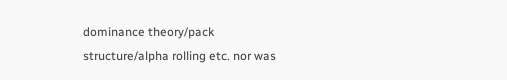dominance theory/pack structure/alpha rolling etc. nor was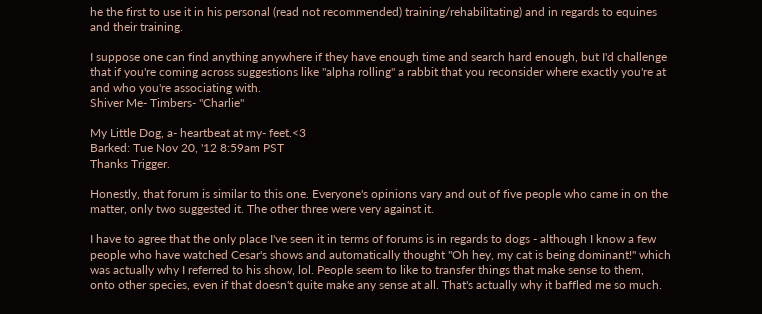he the first to use it in his personal (read not recommended) training/rehabilitating) and in regards to equines and their training.

I suppose one can find anything anywhere if they have enough time and search hard enough, but I'd challenge that if you're coming across suggestions like "alpha rolling" a rabbit that you reconsider where exactly you're at and who you're associating with.
Shiver Me- Timbers- "Charlie"

My Little Dog, a- heartbeat at my- feet.<3
Barked: Tue Nov 20, '12 8:59am PST
Thanks Trigger.

Honestly, that forum is similar to this one. Everyone's opinions vary and out of five people who came in on the matter, only two suggested it. The other three were very against it.

I have to agree that the only place I've seen it in terms of forums is in regards to dogs - although I know a few people who have watched Cesar's shows and automatically thought "Oh hey, my cat is being dominant!" which was actually why I referred to his show, lol. People seem to like to transfer things that make sense to them, onto other species, even if that doesn't quite make any sense at all. That's actually why it baffled me so much.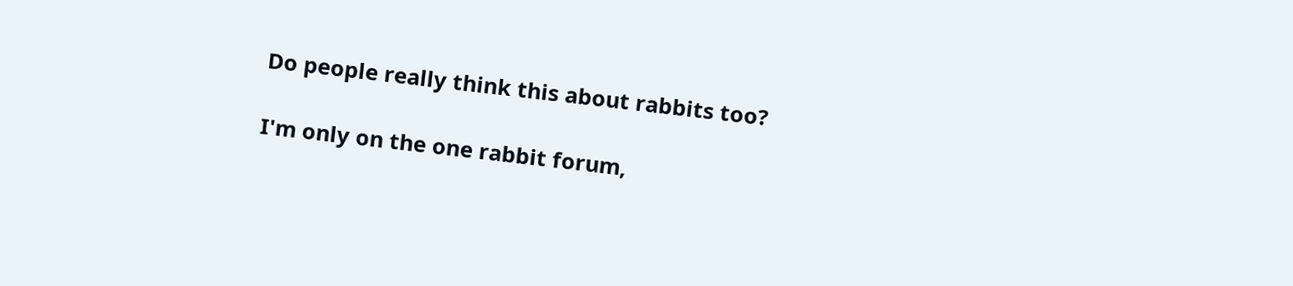Do people really think this about rabbits too?

I'm only on the one rabbit forum,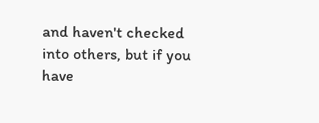and haven't checked into others, but if you have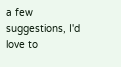a few suggestions, I'd love to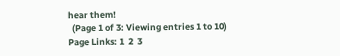hear them!
  (Page 1 of 3: Viewing entries 1 to 10)
Page Links: 1  2  3